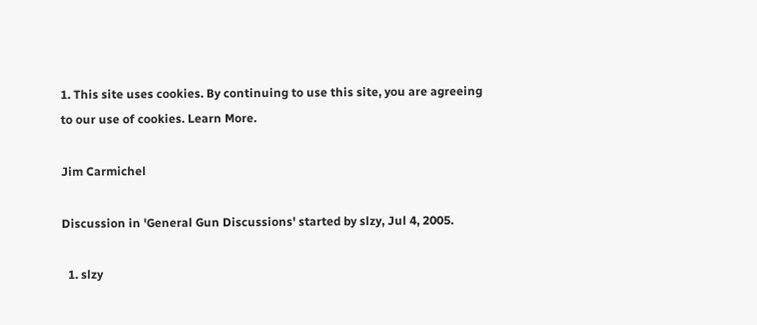1. This site uses cookies. By continuing to use this site, you are agreeing to our use of cookies. Learn More.

Jim Carmichel

Discussion in 'General Gun Discussions' started by slzy, Jul 4, 2005.

  1. slzy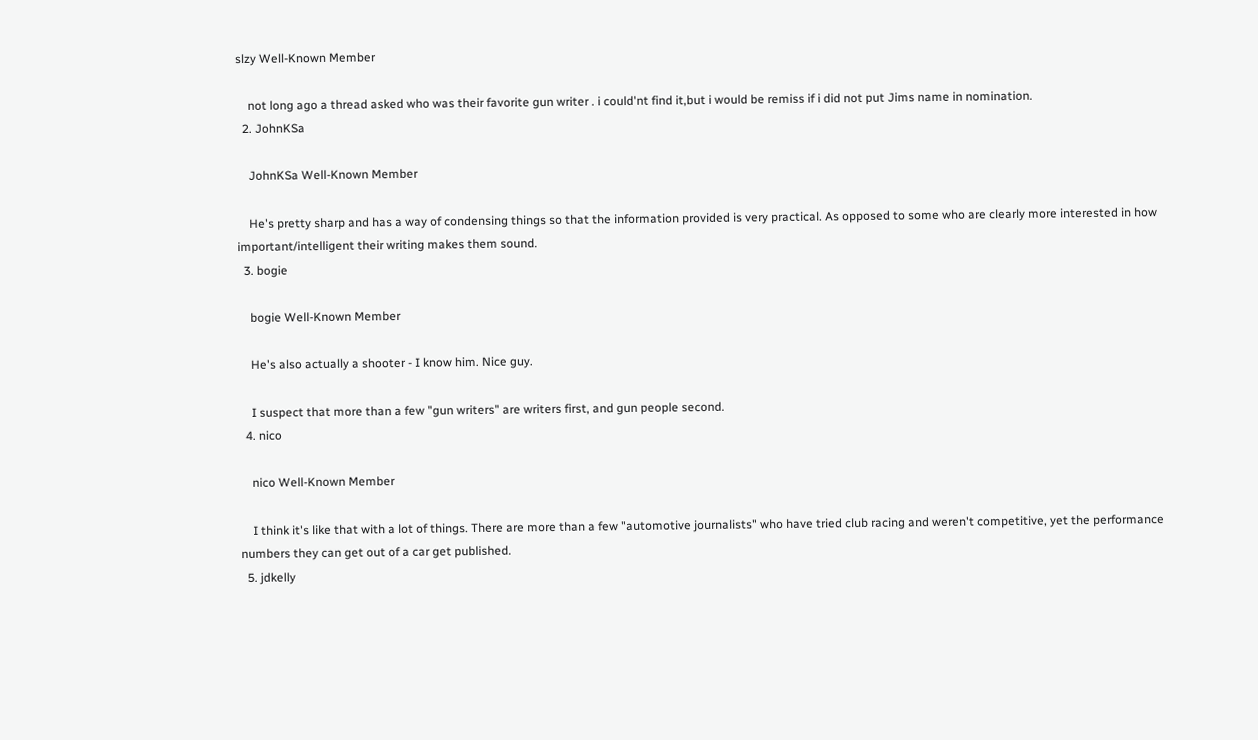slzy Well-Known Member

    not long ago a thread asked who was their favorite gun writer . i could'nt find it,but i would be remiss if i did not put Jims name in nomination.
  2. JohnKSa

    JohnKSa Well-Known Member

    He's pretty sharp and has a way of condensing things so that the information provided is very practical. As opposed to some who are clearly more interested in how important/intelligent their writing makes them sound.
  3. bogie

    bogie Well-Known Member

    He's also actually a shooter - I know him. Nice guy.

    I suspect that more than a few "gun writers" are writers first, and gun people second.
  4. nico

    nico Well-Known Member

    I think it's like that with a lot of things. There are more than a few "automotive journalists" who have tried club racing and weren't competitive, yet the performance numbers they can get out of a car get published.
  5. jdkelly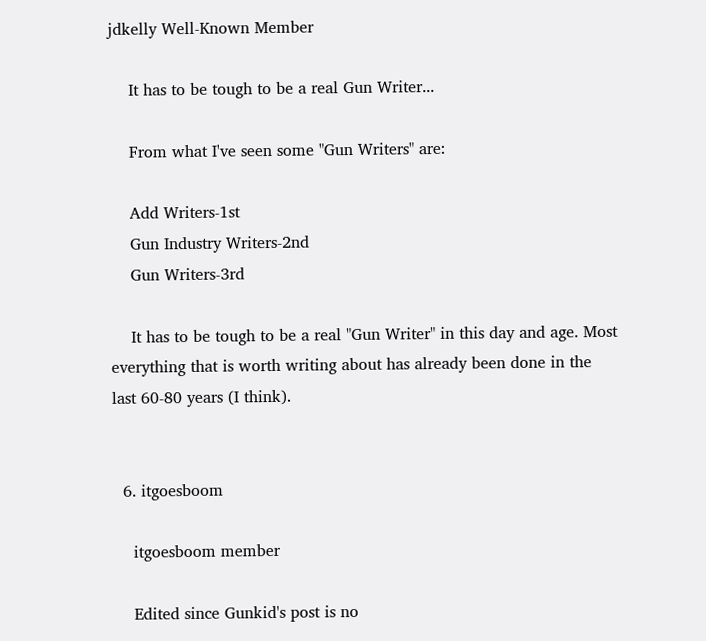jdkelly Well-Known Member

    It has to be tough to be a real Gun Writer...

    From what I've seen some "Gun Writers" are:

    Add Writers-1st
    Gun Industry Writers-2nd
    Gun Writers-3rd

    It has to be tough to be a real "Gun Writer" in this day and age. Most everything that is worth writing about has already been done in the last 60-80 years (I think).


  6. itgoesboom

    itgoesboom member

    Edited since Gunkid's post is no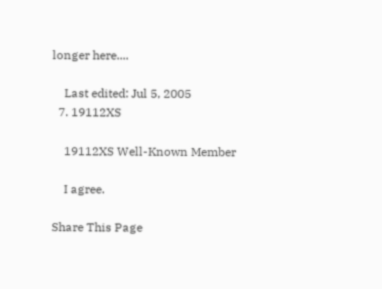longer here....

    Last edited: Jul 5, 2005
  7. 19112XS

    19112XS Well-Known Member

    I agree.

Share This Page